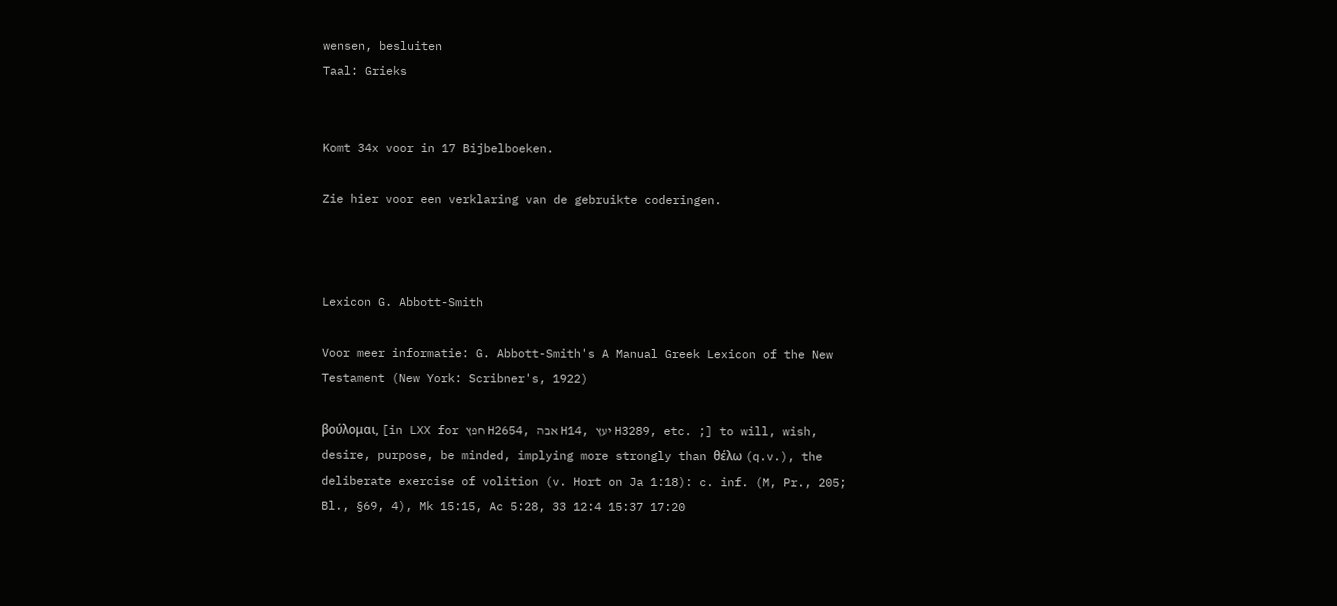wensen, besluiten
Taal: Grieks


Komt 34x voor in 17 Bijbelboeken.

Zie hier voor een verklaring van de gebruikte coderingen.



Lexicon G. Abbott-Smith

Voor meer informatie: G. Abbott-Smith's A Manual Greek Lexicon of the New Testament (New York: Scribner's, 1922)

βούλομαι, [in LXX for חפץ H2654, אבה H14, יעץ H3289, etc. ;] to will, wish, desire, purpose, be minded, implying more strongly than θέλω (q.v.), the deliberate exercise of volition (v. Hort on Ja 1:18): c. inf. (M, Pr., 205; Bl., §69, 4), Mk 15:15, Ac 5:28, 33 12:4 15:37 17:20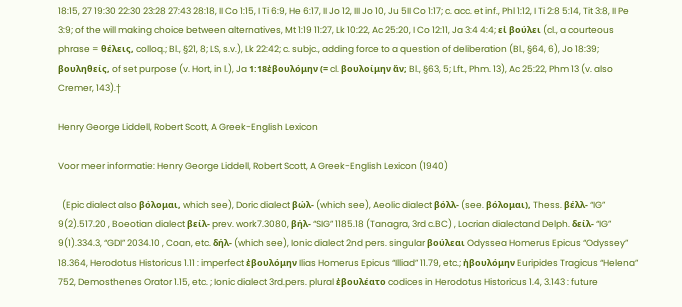18:15, 27 19:30 22:30 23:28 27:43 28:18, II Co 1:15, I Ti 6:9, He 6:17, II Jo 12, III Jo 10, Ju 5II Co 1:17; c. acc. et inf., Phl 1:12, I Ti 2:8 5:14, Tit 3:8, II Pe 3:9; of the will making choice between alternatives, Mt 1:19 11:27, Lk 10:22, Ac 25:20, I Co 12:11, Ja 3:4 4:4; εἰ βούλει (cl., a courteous phrase = θέλεις, colloq.; Bl., §21, 8; LS, s.v.), Lk 22:42; c. subjc., adding force to a question of deliberation (Bl., §64, 6), Jo 18:39; βουληθείς, of set purpose (v. Hort, in l.), Ja 1:18ἐβουλόμην (= cl. βουλοίμην ἄν; Bl., §63, 5; Lft., Phm. 13), Ac 25:22, Phm 13 (v. also Cremer, 143).†

Henry George Liddell, Robert Scott, A Greek-English Lexicon

Voor meer informatie: Henry George Liddell, Robert Scott, A Greek-English Lexicon (1940)

  (Epic dialect also βόλομαι, which see), Doric dialect βώλ- (which see), Aeolic dialect βόλλ- (see. βόλομαι), Thess. βέλλ- “IG” 9(2).517.20 , Boeotian dialect βείλ- prev. work7.3080, βήλ- “SIG” 1185.18 (Tanagra, 3rd c.BC) , Locrian dialectand Delph. δείλ- “IG” 9(1).334.3, “GDI” 2034.10 , Coan, etc. δήλ- (which see), Ionic dialect 2nd pers. singular βούλεαι Odyssea Homerus Epicus “Odyssey” 18.364, Herodotus Historicus 1.11 : imperfect ἐβουλόμην Ilias Homerus Epicus “Illiad” 11.79, etc.; ἠβουλόμην Euripides Tragicus “Helena” 752, Demosthenes Orator 1.15, etc. ; Ionic dialect 3rd.pers. plural ἐβουλέατο codices in Herodotus Historicus 1.4, 3.143 : future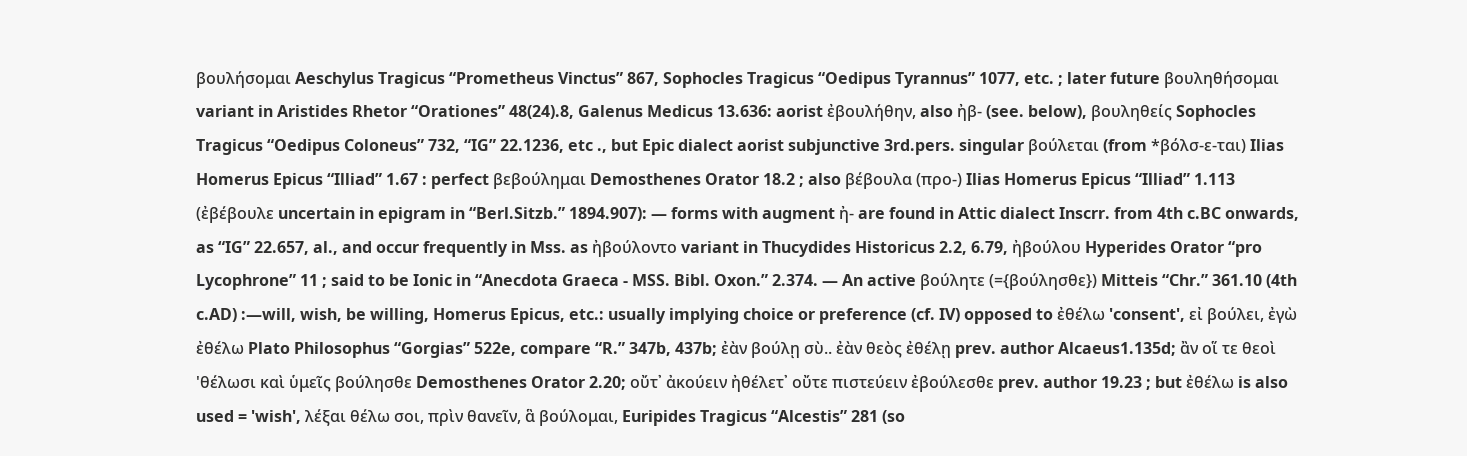βουλήσομαι Aeschylus Tragicus “Prometheus Vinctus” 867, Sophocles Tragicus “Oedipus Tyrannus” 1077, etc. ; later future βουληθήσομαι variant in Aristides Rhetor “Orationes” 48(24).8, Galenus Medicus 13.636: aorist ἐβουλήθην, also ἠβ- (see. below), βουληθείς Sophocles Tragicus “Oedipus Coloneus” 732, “IG” 22.1236, etc ., but Epic dialect aorist subjunctive 3rd.pers. singular βούλεται (from *βόλσ-ε-ται) Ilias Homerus Epicus “Illiad” 1.67 : perfect βεβούλημαι Demosthenes Orator 18.2 ; also βέβουλα (προ-) Ilias Homerus Epicus “Illiad” 1.113 (ἐβέβουλε uncertain in epigram in “Berl.Sitzb.” 1894.907): — forms with augment ἠ- are found in Attic dialect Inscrr. from 4th c.BC onwards, as “IG” 22.657, al., and occur frequently in Mss. as ἠβούλοντο variant in Thucydides Historicus 2.2, 6.79, ἠβούλου Hyperides Orator “pro Lycophrone” 11 ; said to be Ionic in “Anecdota Graeca - MSS. Bibl. Oxon.” 2.374. — An active βούλητε (={βούλησθε}) Mitteis “Chr.” 361.10 (4th c.AD) :—will, wish, be willing, Homerus Epicus, etc.: usually implying choice or preference (cf. IV) opposed to ἐθέλω 'consent', εἰ βούλει, ἐγὼ ἐθέλω Plato Philosophus “Gorgias” 522e, compare “R.” 347b, 437b; ἐὰν βούλῃ σὺ.. ἐὰν θεὸς ἐθέλῃ prev. author Alcaeus1.135d; ἂν οἵ τε θεοὶ 'θέλωσι καὶ ὑμεῖς βούλησθε Demosthenes Orator 2.20; οὔτ᾽ ἀκούειν ἠθέλετ᾽ οὔτε πιστεύειν ἐβούλεσθε prev. author 19.23 ; but ἐθέλω is also used = 'wish', λέξαι θέλω σοι, πρὶν θανεῖν, ἃ βούλομαι, Euripides Tragicus “Alcestis” 281 (so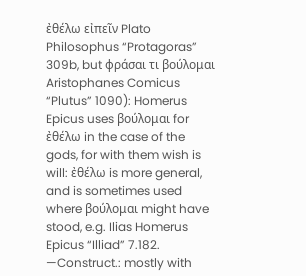ἐθέλω εἰπεῖν Plato Philosophus “Protagoras” 309b, but φράσαι τι βούλομαι Aristophanes Comicus “Plutus” 1090): Homerus Epicus uses βούλομαι for ἐθέλω in the case of the gods, for with them wish is will: ἐθέλω is more general, and is sometimes used where βούλομαι might have stood, e.g. Ilias Homerus Epicus “Illiad” 7.182. —Construct.: mostly with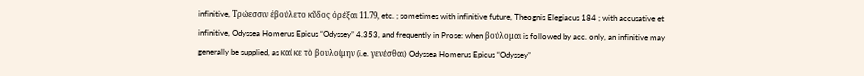infinitive, Τρώεσσιν ἐβούλετο κῦδος ὀρέξαι 11.79, etc. ; sometimes with infinitive future, Theognis Elegiacus 184 ; with accusative et infinitive, Odyssea Homerus Epicus “Odyssey” 4.353, and frequently in Prose: when βούλομαι is followed by acc. only, an infinitive may generally be supplied, as καί κε τὸ βουλοίμην (i.e. γενέσθαι) Odyssea Homerus Epicus “Odyssey”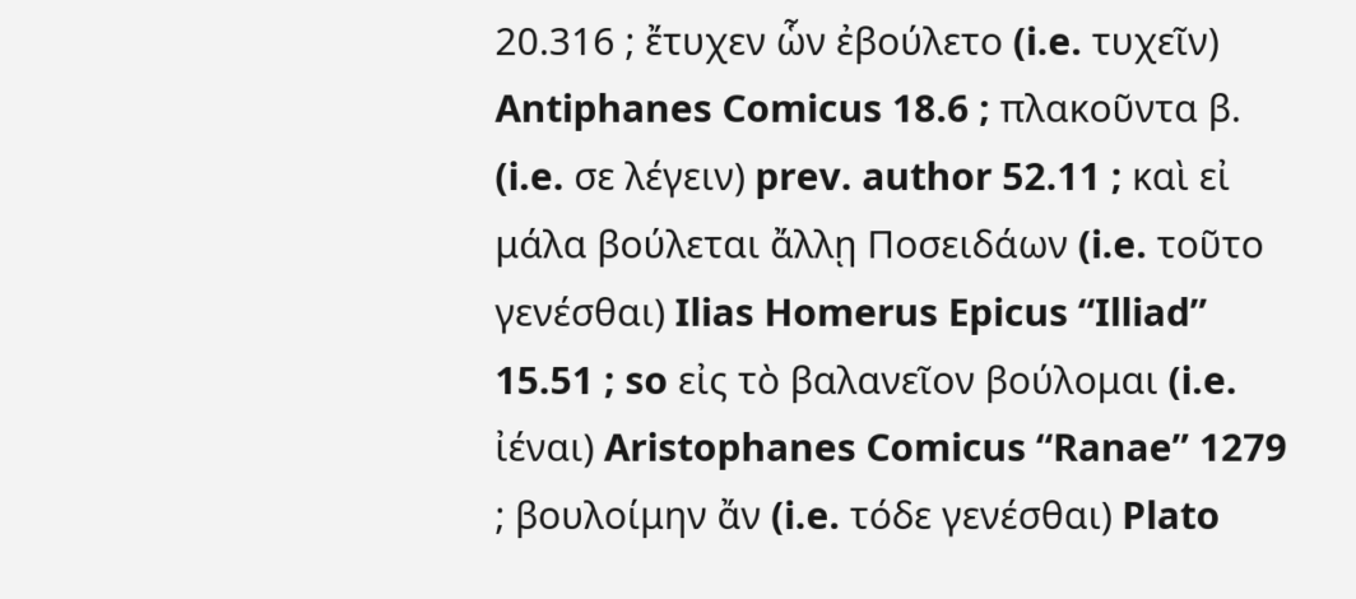20.316 ; ἔτυχεν ὧν ἐβούλετο (i.e. τυχεῖν) Antiphanes Comicus 18.6 ; πλακοῦντα β. (i.e. σε λέγειν) prev. author 52.11 ; καὶ εἰ μάλα βούλεται ἄλλῃ Ποσειδάων (i.e. τοῦτο γενέσθαι) Ilias Homerus Epicus “Illiad” 15.51 ; so εἰς τὸ βαλανεῖον βούλομαι (i.e. ἰέναι) Aristophanes Comicus “Ranae” 1279 ; βουλοίμην ἄν (i.e. τόδε γενέσθαι) Plato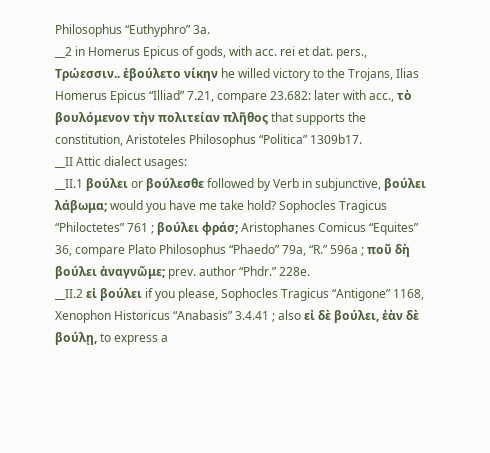Philosophus “Euthyphro” 3a.
__2 in Homerus Epicus of gods, with acc. rei et dat. pers., Τρώεσσιν.. ἐβούλετο νίκην he willed victory to the Trojans, Ilias Homerus Epicus “Illiad” 7.21, compare 23.682: later with acc., τὸ βουλόμενον τὴν πολιτείαν πλῆθος that supports the constitution, Aristoteles Philosophus “Politica” 1309b17.
__II Attic dialect usages:
__II.1 βούλει or βούλεσθε followed by Verb in subjunctive, βούλει λάβωμα; would you have me take hold? Sophocles Tragicus “Philoctetes” 761 ; βούλει φράσ; Aristophanes Comicus “Equites” 36, compare Plato Philosophus “Phaedo” 79a, “R.” 596a ; ποῦ δὴ βούλει ἀναγνῶμε; prev. author “Phdr.” 228e.
__II.2 εἰ βούλει if you please, Sophocles Tragicus “Antigone” 1168, Xenophon Historicus “Anabasis” 3.4.41 ; also εἰ δὲ βούλει, ἐὰν δὲ βούλῃ, to express a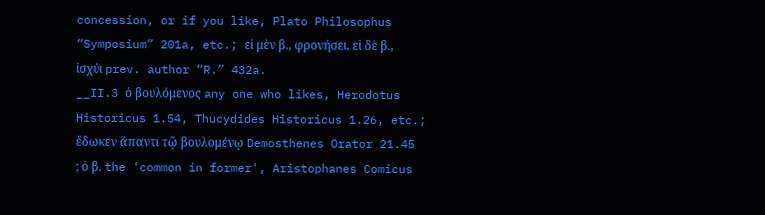concession, or if you like, Plato Philosophus “Symposium” 201a, etc.; εἰ μὲν β., φρονήσει, εἰ δὲ β., ἰσχύι prev. author “R.” 432a.
__II.3 ὁ βουλόμενος any one who likes, Herodotus Historicus 1.54, Thucydides Historicus 1.26, etc.; ἔδωκεν ἅπαντι τῷ βουλομένῳ Demosthenes Orator 21.45 ; ὁ β. the 'common in former', Aristophanes Comicus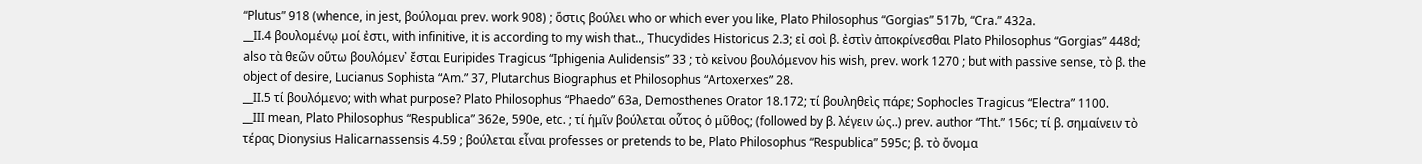“Plutus” 918 (whence, in jest, βούλομαι prev. work 908) ; ὅστις βούλει who or which ever you like, Plato Philosophus “Gorgias” 517b, “Cra.” 432a.
__II.4 βουλομένῳ μοί ἐστι, with infinitive, it is according to my wish that.., Thucydides Historicus 2.3; εἰ σοὶ β. ἐστὶν ἀποκρίνεσθαι Plato Philosophus “Gorgias” 448d; also τὰ θεῶν οὕτω βουλόμεν᾽ ἔσται Euripides Tragicus “Iphigenia Aulidensis” 33 ; τὸ κεἰνου βουλόμενον his wish, prev. work 1270 ; but with passive sense, τὸ β. the object of desire, Lucianus Sophista “Am.” 37, Plutarchus Biographus et Philosophus “Artoxerxes” 28.
__II.5 τί βουλόμενο; with what purpose? Plato Philosophus “Phaedo” 63a, Demosthenes Orator 18.172; τί βουληθεὶς πάρε; Sophocles Tragicus “Electra” 1100.
__III mean, Plato Philosophus “Respublica” 362e, 590e, etc. ; τί ἡμῖν βούλεται οὗτος ὁ μῦθος; (followed by β. λέγειν ὡς..) prev. author “Tht.” 156c; τί β. σημαίνειν τὸ τέρας Dionysius Halicarnassensis 4.59 ; βούλεται εἶναι professes or pretends to be, Plato Philosophus “Respublica” 595c; β. τὸ ὄνομα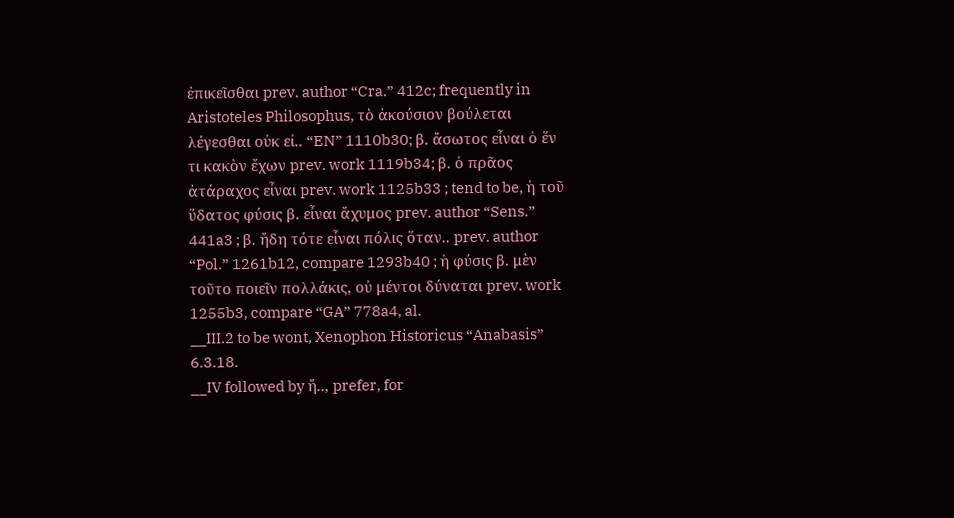ἐπικεῖσθαι prev. author “Cra.” 412c; frequently in Aristoteles Philosophus, τὸ ἀκούσιον βούλεται λέγεσθαι οὐκ εἰ.. “EN” 1110b30; β. ἄσωτος εἶναι ὁ ἕν τι κακὸν ἔχων prev. work 1119b34; β. ὁ πρᾶος ἀτάραχος εἶναι prev. work 1125b33 ; tend to be, ἡ τοῦ ὕδατος φύσις β. εἶναι ἄχυμος prev. author “Sens.” 441a3 ; β. ἤδη τότε εἶναι πόλις ὅταν.. prev. author “Pol.” 1261b12, compare 1293b40 ; ἡ φύσις β. μὲν τοῦτο ποιεῖν πολλάκις, οὐ μέντοι δύναται prev. work 1255b3, compare “GA” 778a4, al.
__III.2 to be wont, Xenophon Historicus “Anabasis” 6.3.18.
__IV followed by ἤ.., prefer, for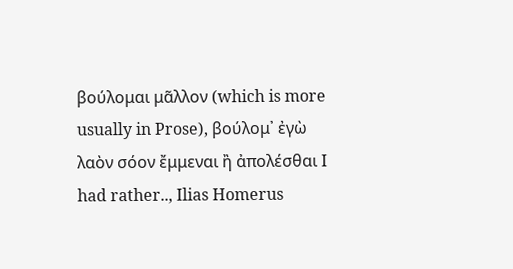βούλομαι μᾶλλον (which is more usually in Prose), βούλομ᾽ ἐγὼ λαὸν σόον ἔμμεναι ἢ ἀπολέσθαι I had rather.., Ilias Homerus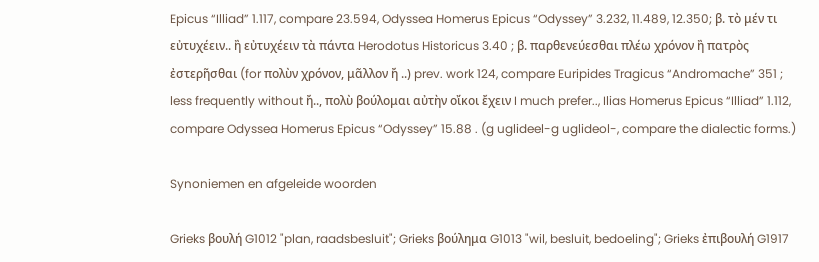Epicus “Illiad” 1.117, compare 23.594, Odyssea Homerus Epicus “Odyssey” 3.232, 11.489, 12.350; β. τὸ μέν τι εὐτυχέειν.. ἢ εὐτυχέειν τὰ πάντα Herodotus Historicus 3.40 ; β. παρθενεύεσθαι πλέω χρόνον ἢ πατρὸς ἐστερῆσθαι (for πολὺν χρόνον, μᾶλλον ἤ ..) prev. work 124, compare Euripides Tragicus “Andromache” 351 ; less frequently without ἤ.., πολὺ βούλομαι αὐτὴν οἴκοι ἔχειν I much prefer.., Ilias Homerus Epicus “Illiad” 1.112, compare Odyssea Homerus Epicus “Odyssey” 15.88 . (g uglideel-g uglideol-, compare the dialectic forms.)

Synoniemen en afgeleide woorden

Grieks βουλή G1012 "plan, raadsbesluit"; Grieks βούλημα G1013 "wil, besluit, bedoeling"; Grieks ἐπιβουλή G1917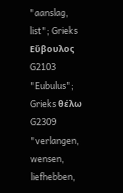"aanslag, list"; Grieks Εὔβουλος G2103 "Eubulus"; Grieks θέλω G2309 "verlangen, wensen, liefhebben,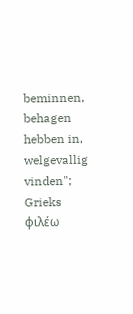beminnen, behagen hebben in, welgevallig vinden"; Grieks φιλέω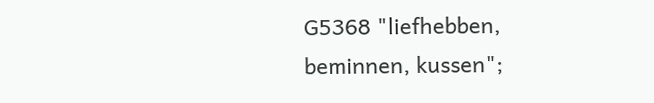G5368 "liefhebben, beminnen, kussen";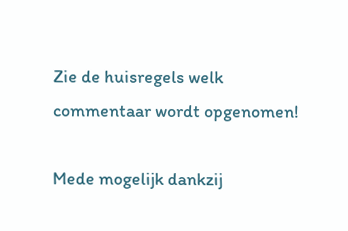Zie de huisregels welk commentaar wordt opgenomen!

Mede mogelijk dankzij